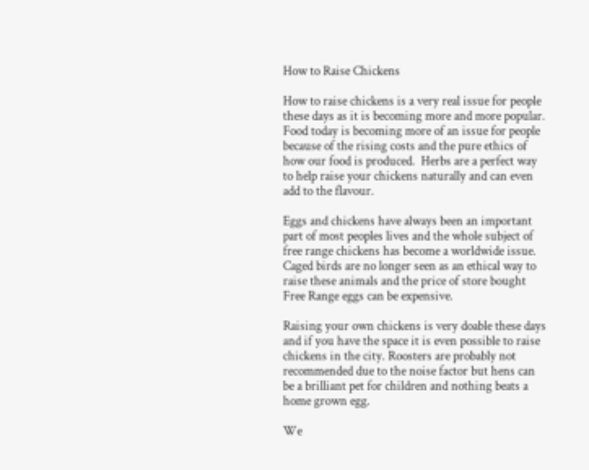How to Raise Chickens

How to raise chickens is a very real issue for people these days as it is becoming more and more popular.  Food today is becoming more of an issue for people because of the rising costs and the pure ethics of how our food is produced.  Herbs are a perfect way to help raise your chickens naturally and can even add to the flavour.

Eggs and chickens have always been an important part of most peoples lives and the whole subject of free range chickens has become a worldwide issue. Caged birds are no longer seen as an ethical way to raise these animals and the price of store bought Free Range eggs can be expensive.

Raising your own chickens is very doable these days and if you have the space it is even possible to raise chickens in the city. Roosters are probably not recommended due to the noise factor but hens can be a brilliant pet for children and nothing beats a home grown egg.

We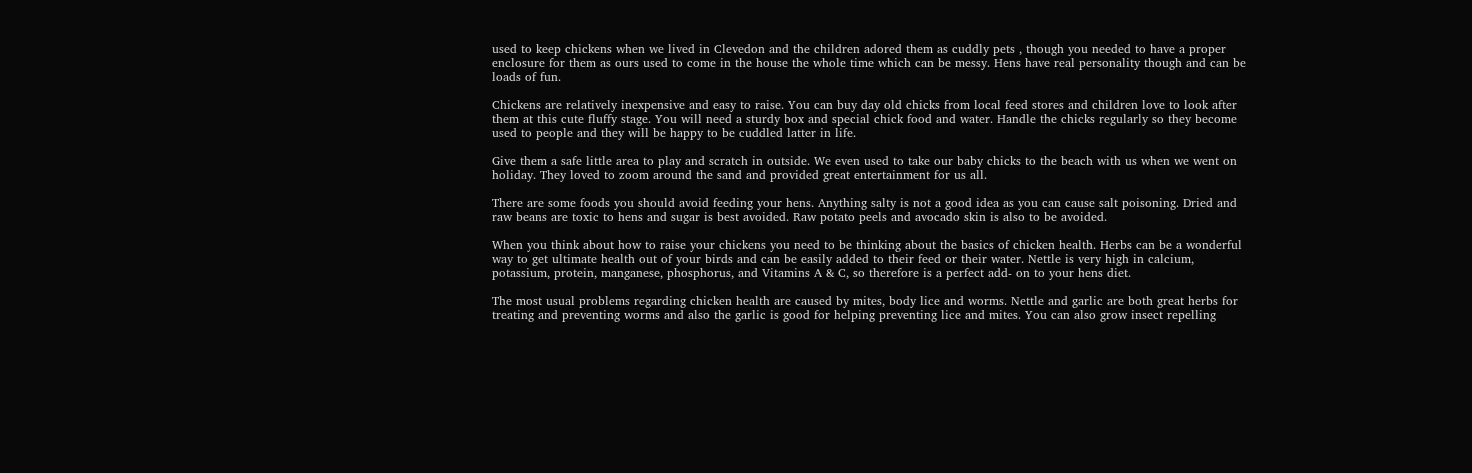used to keep chickens when we lived in Clevedon and the children adored them as cuddly pets , though you needed to have a proper enclosure for them as ours used to come in the house the whole time which can be messy. Hens have real personality though and can be loads of fun.

Chickens are relatively inexpensive and easy to raise. You can buy day old chicks from local feed stores and children love to look after them at this cute fluffy stage. You will need a sturdy box and special chick food and water. Handle the chicks regularly so they become used to people and they will be happy to be cuddled latter in life.

Give them a safe little area to play and scratch in outside. We even used to take our baby chicks to the beach with us when we went on holiday. They loved to zoom around the sand and provided great entertainment for us all.

There are some foods you should avoid feeding your hens. Anything salty is not a good idea as you can cause salt poisoning. Dried and raw beans are toxic to hens and sugar is best avoided. Raw potato peels and avocado skin is also to be avoided.

When you think about how to raise your chickens you need to be thinking about the basics of chicken health. Herbs can be a wonderful way to get ultimate health out of your birds and can be easily added to their feed or their water. Nettle is very high in calcium, potassium, protein, manganese, phosphorus, and Vitamins A & C, so therefore is a perfect add- on to your hens diet.

The most usual problems regarding chicken health are caused by mites, body lice and worms. Nettle and garlic are both great herbs for treating and preventing worms and also the garlic is good for helping preventing lice and mites. You can also grow insect repelling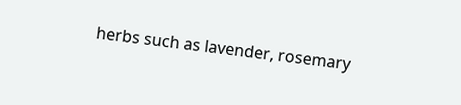herbs such as lavender, rosemary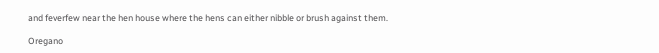and feverfew near the hen house where the hens can either nibble or brush against them.

Oregano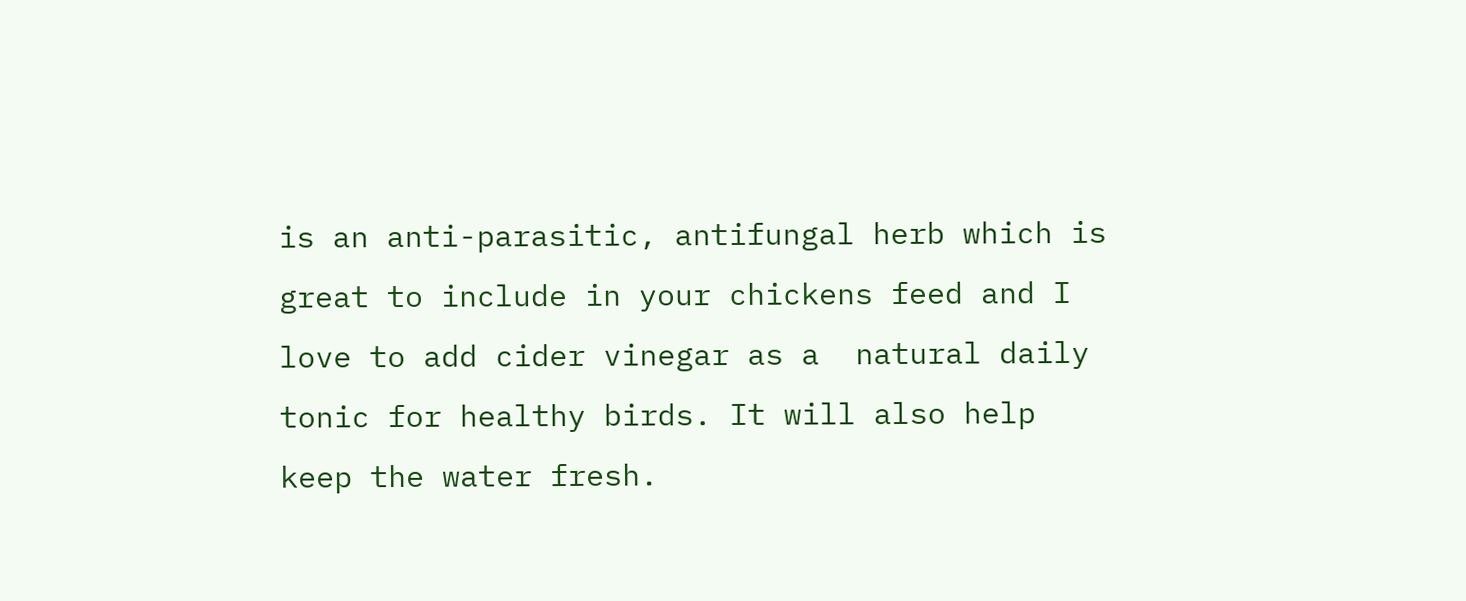is an anti-parasitic, antifungal herb which is great to include in your chickens feed and I love to add cider vinegar as a  natural daily tonic for healthy birds. It will also help keep the water fresh.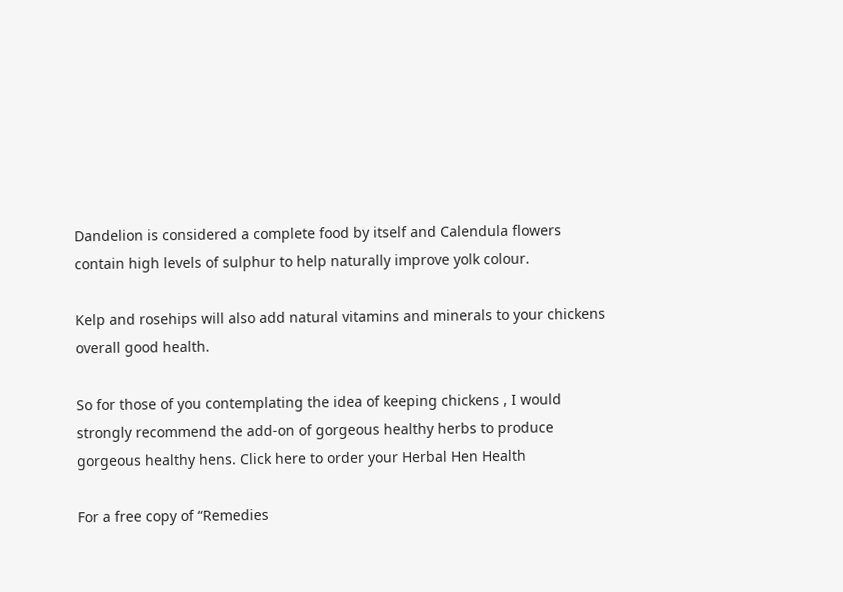Dandelion is considered a complete food by itself and Calendula flowers contain high levels of sulphur to help naturally improve yolk colour.

Kelp and rosehips will also add natural vitamins and minerals to your chickens overall good health.

So for those of you contemplating the idea of keeping chickens , I would strongly recommend the add-on of gorgeous healthy herbs to produce gorgeous healthy hens. Click here to order your Herbal Hen Health

For a free copy of “Remedies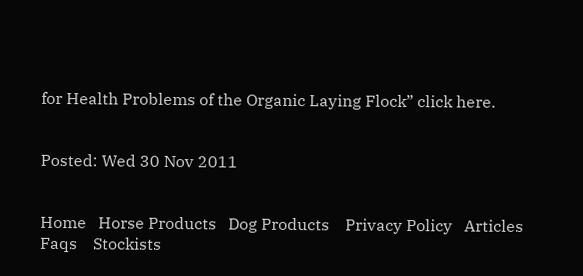for Health Problems of the Organic Laying Flock” click here.


Posted: Wed 30 Nov 2011


Home   Horse Products   Dog Products    Privacy Policy   Articles   Faqs    Stockists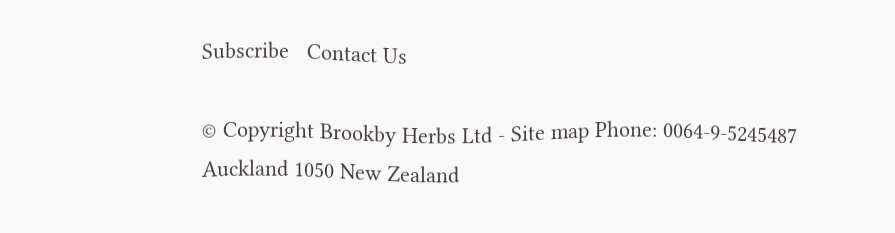Subscribe   Contact Us

© Copyright Brookby Herbs Ltd - Site map Phone: 0064-9-5245487 Auckland 1050 New Zealand